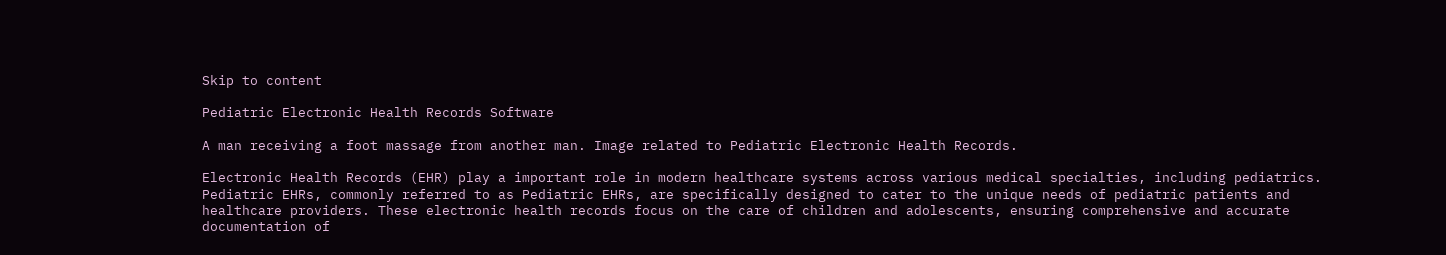Skip to content

Pediatric Electronic Health Records Software

A man receiving a foot massage from another man. Image related to Pediatric Electronic Health Records.

Electronic Health Records (EHR) play a important role in modern healthcare systems across various medical specialties, including pediatrics. Pediatric EHRs, commonly referred to as Pediatric EHRs, are specifically designed to cater to the unique needs of pediatric patients and healthcare providers. These electronic health records focus on the care of children and adolescents, ensuring comprehensive and accurate documentation of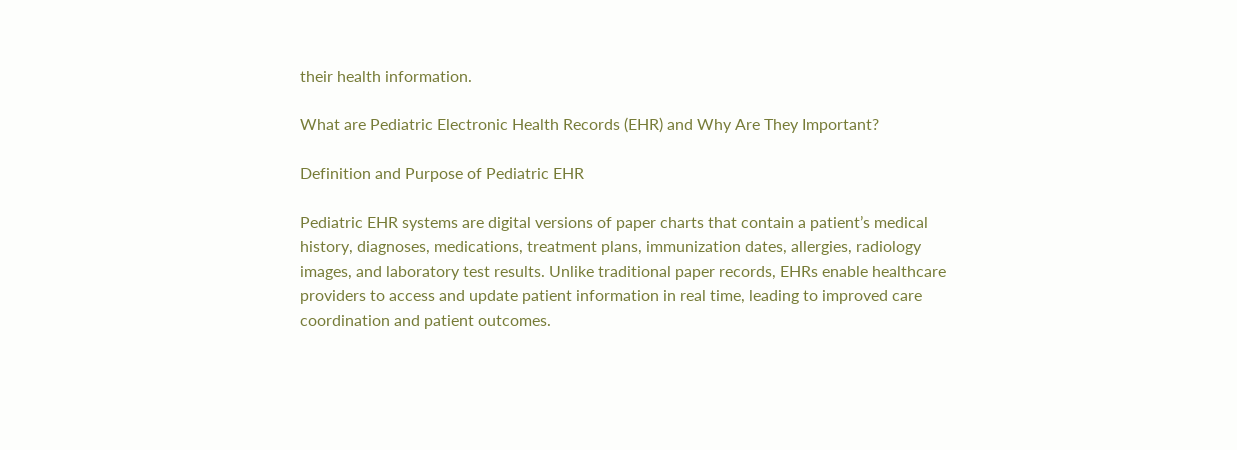their health information.

What are Pediatric Electronic Health Records (EHR) and Why Are They Important?

Definition and Purpose of Pediatric EHR

Pediatric EHR systems are digital versions of paper charts that contain a patient’s medical history, diagnoses, medications, treatment plans, immunization dates, allergies, radiology images, and laboratory test results. Unlike traditional paper records, EHRs enable healthcare providers to access and update patient information in real time, leading to improved care coordination and patient outcomes.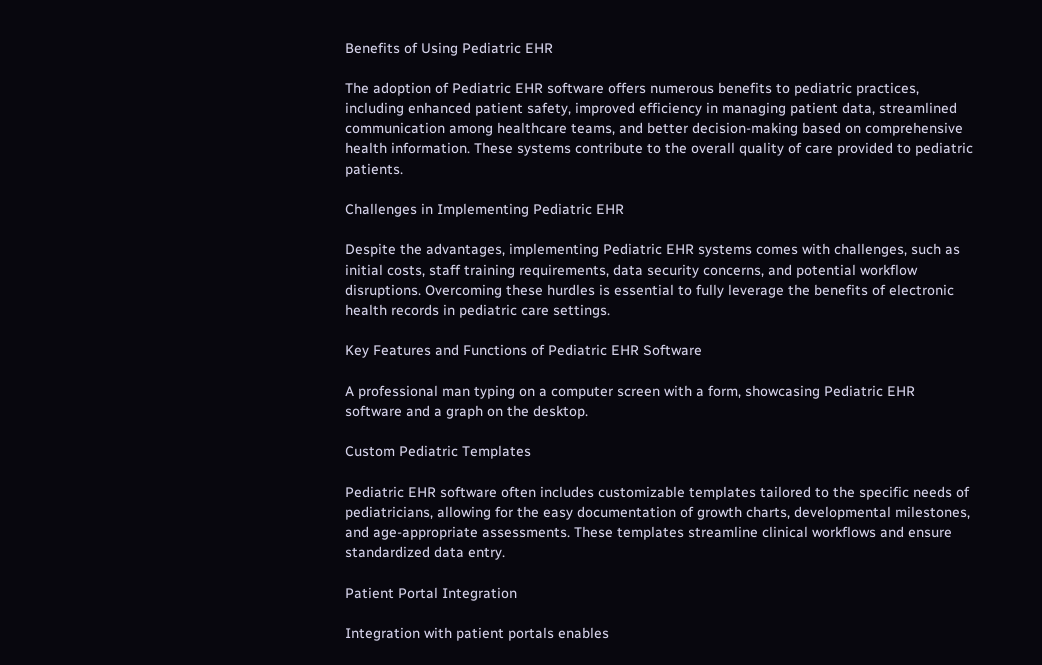Benefits of Using Pediatric EHR

The adoption of Pediatric EHR software offers numerous benefits to pediatric practices, including enhanced patient safety, improved efficiency in managing patient data, streamlined communication among healthcare teams, and better decision-making based on comprehensive health information. These systems contribute to the overall quality of care provided to pediatric patients.

Challenges in Implementing Pediatric EHR

Despite the advantages, implementing Pediatric EHR systems comes with challenges, such as initial costs, staff training requirements, data security concerns, and potential workflow disruptions. Overcoming these hurdles is essential to fully leverage the benefits of electronic health records in pediatric care settings.

Key Features and Functions of Pediatric EHR Software

A professional man typing on a computer screen with a form, showcasing Pediatric EHR software and a graph on the desktop.

Custom Pediatric Templates

Pediatric EHR software often includes customizable templates tailored to the specific needs of pediatricians, allowing for the easy documentation of growth charts, developmental milestones, and age-appropriate assessments. These templates streamline clinical workflows and ensure standardized data entry.

Patient Portal Integration

Integration with patient portals enables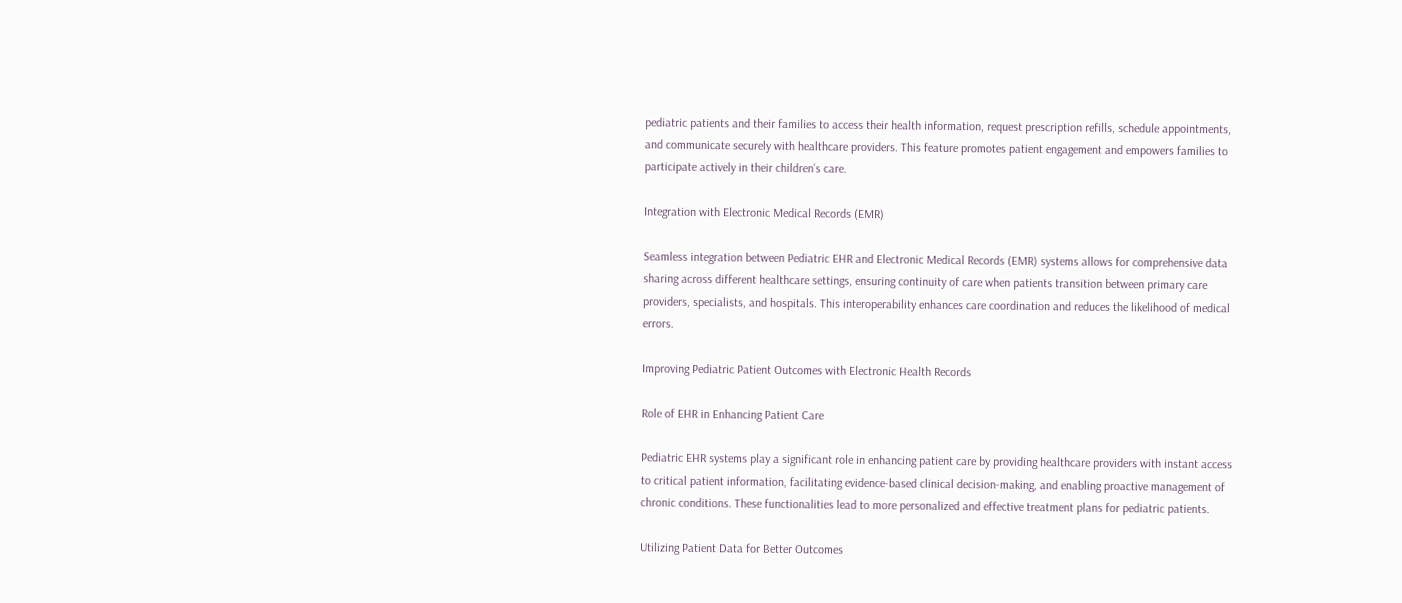pediatric patients and their families to access their health information, request prescription refills, schedule appointments, and communicate securely with healthcare providers. This feature promotes patient engagement and empowers families to participate actively in their children’s care.

Integration with Electronic Medical Records (EMR)

Seamless integration between Pediatric EHR and Electronic Medical Records (EMR) systems allows for comprehensive data sharing across different healthcare settings, ensuring continuity of care when patients transition between primary care providers, specialists, and hospitals. This interoperability enhances care coordination and reduces the likelihood of medical errors.

Improving Pediatric Patient Outcomes with Electronic Health Records

Role of EHR in Enhancing Patient Care

Pediatric EHR systems play a significant role in enhancing patient care by providing healthcare providers with instant access to critical patient information, facilitating evidence-based clinical decision-making, and enabling proactive management of chronic conditions. These functionalities lead to more personalized and effective treatment plans for pediatric patients.

Utilizing Patient Data for Better Outcomes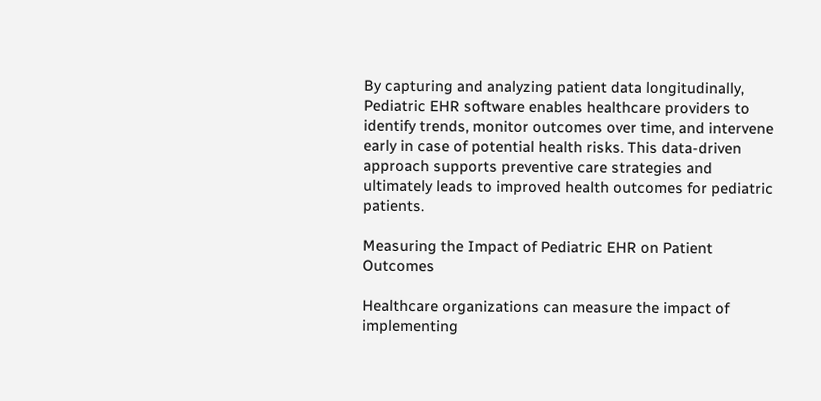By capturing and analyzing patient data longitudinally, Pediatric EHR software enables healthcare providers to identify trends, monitor outcomes over time, and intervene early in case of potential health risks. This data-driven approach supports preventive care strategies and ultimately leads to improved health outcomes for pediatric patients.

Measuring the Impact of Pediatric EHR on Patient Outcomes

Healthcare organizations can measure the impact of implementing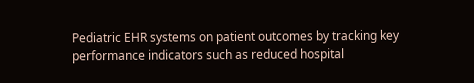Pediatric EHR systems on patient outcomes by tracking key performance indicators such as reduced hospital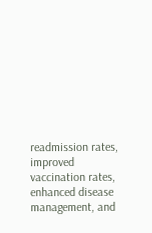readmission rates, improved vaccination rates, enhanced disease management, and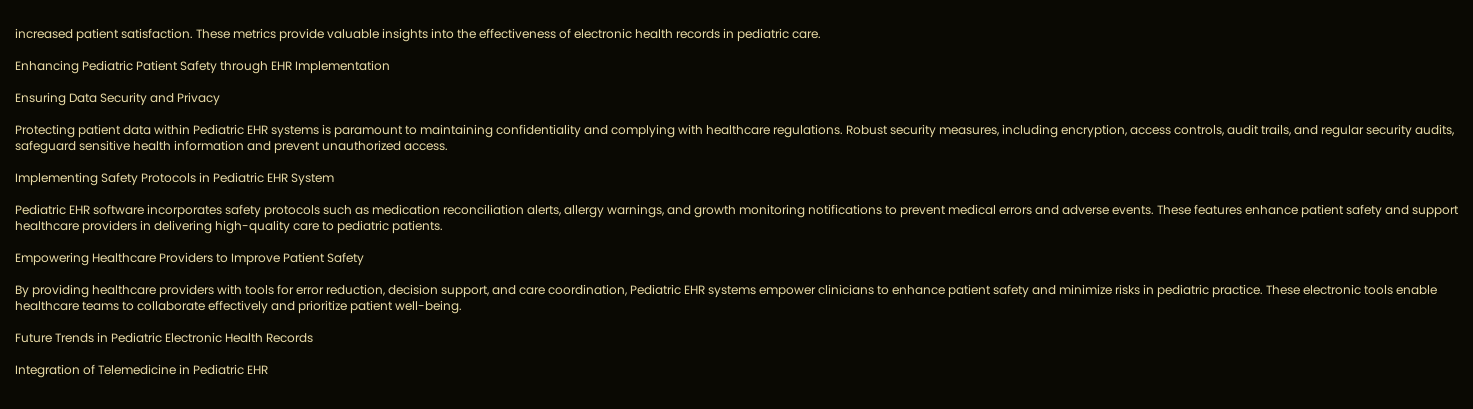increased patient satisfaction. These metrics provide valuable insights into the effectiveness of electronic health records in pediatric care.

Enhancing Pediatric Patient Safety through EHR Implementation

Ensuring Data Security and Privacy

Protecting patient data within Pediatric EHR systems is paramount to maintaining confidentiality and complying with healthcare regulations. Robust security measures, including encryption, access controls, audit trails, and regular security audits, safeguard sensitive health information and prevent unauthorized access.

Implementing Safety Protocols in Pediatric EHR System

Pediatric EHR software incorporates safety protocols such as medication reconciliation alerts, allergy warnings, and growth monitoring notifications to prevent medical errors and adverse events. These features enhance patient safety and support healthcare providers in delivering high-quality care to pediatric patients.

Empowering Healthcare Providers to Improve Patient Safety

By providing healthcare providers with tools for error reduction, decision support, and care coordination, Pediatric EHR systems empower clinicians to enhance patient safety and minimize risks in pediatric practice. These electronic tools enable healthcare teams to collaborate effectively and prioritize patient well-being.

Future Trends in Pediatric Electronic Health Records

Integration of Telemedicine in Pediatric EHR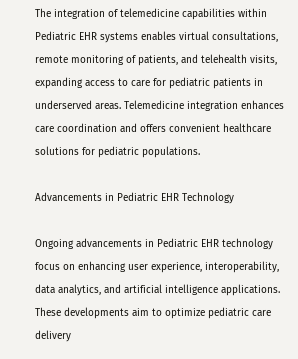The integration of telemedicine capabilities within Pediatric EHR systems enables virtual consultations, remote monitoring of patients, and telehealth visits, expanding access to care for pediatric patients in underserved areas. Telemedicine integration enhances care coordination and offers convenient healthcare solutions for pediatric populations.

Advancements in Pediatric EHR Technology

Ongoing advancements in Pediatric EHR technology focus on enhancing user experience, interoperability, data analytics, and artificial intelligence applications. These developments aim to optimize pediatric care delivery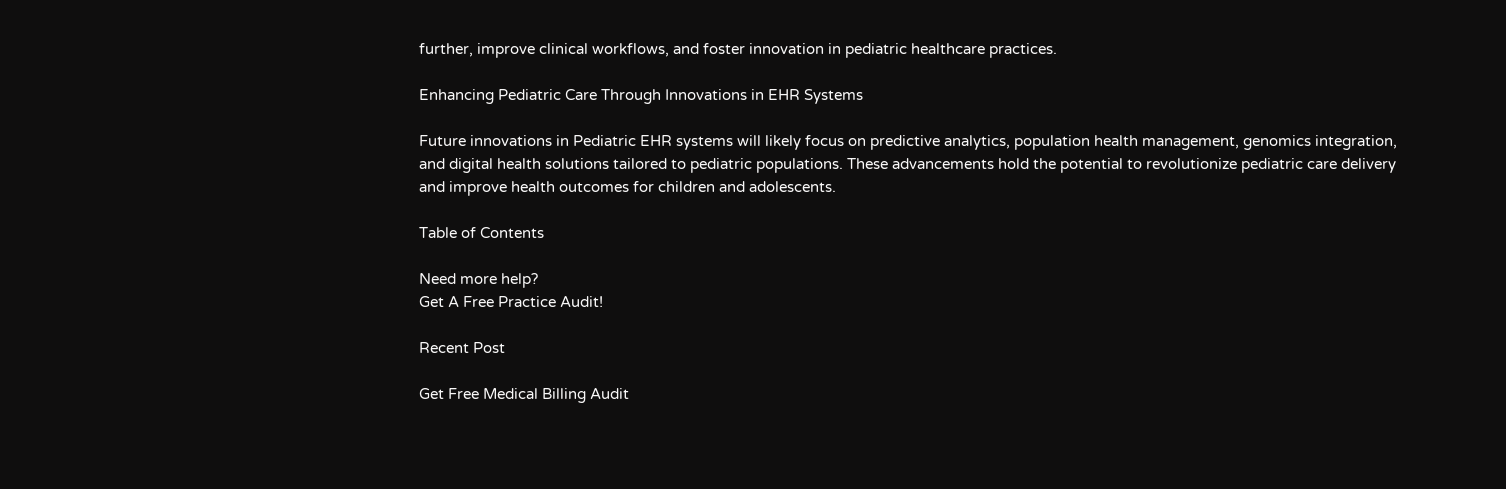further, improve clinical workflows, and foster innovation in pediatric healthcare practices.

Enhancing Pediatric Care Through Innovations in EHR Systems

Future innovations in Pediatric EHR systems will likely focus on predictive analytics, population health management, genomics integration, and digital health solutions tailored to pediatric populations. These advancements hold the potential to revolutionize pediatric care delivery and improve health outcomes for children and adolescents.

Table of Contents

Need more help?
Get A Free Practice Audit!

Recent Post

Get Free Medical Billing Audit